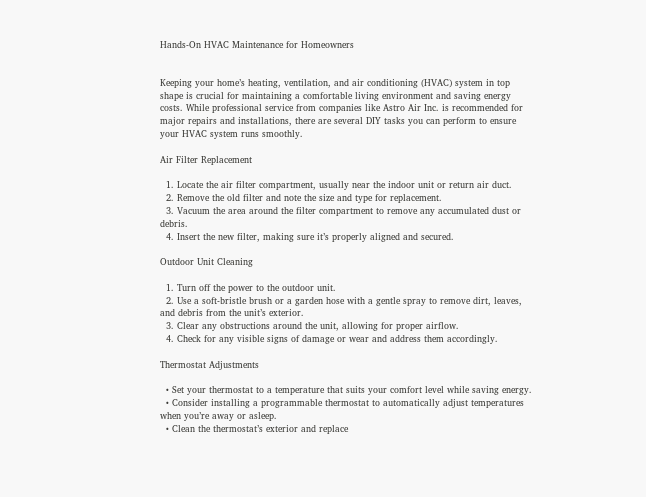Hands-On HVAC Maintenance for Homeowners


Keeping your home’s heating, ventilation, and air conditioning (HVAC) system in top shape is crucial for maintaining a comfortable living environment and saving energy costs. While professional service from companies like Astro Air Inc. is recommended for major repairs and installations, there are several DIY tasks you can perform to ensure your HVAC system runs smoothly.

Air Filter Replacement

  1. Locate the air filter compartment, usually near the indoor unit or return air duct.
  2. Remove the old filter and note the size and type for replacement.
  3. Vacuum the area around the filter compartment to remove any accumulated dust or debris.
  4. Insert the new filter, making sure it’s properly aligned and secured.

Outdoor Unit Cleaning

  1. Turn off the power to the outdoor unit.
  2. Use a soft-bristle brush or a garden hose with a gentle spray to remove dirt, leaves, and debris from the unit’s exterior.
  3. Clear any obstructions around the unit, allowing for proper airflow.
  4. Check for any visible signs of damage or wear and address them accordingly.

Thermostat Adjustments

  • Set your thermostat to a temperature that suits your comfort level while saving energy.
  • Consider installing a programmable thermostat to automatically adjust temperatures when you’re away or asleep.
  • Clean the thermostat’s exterior and replace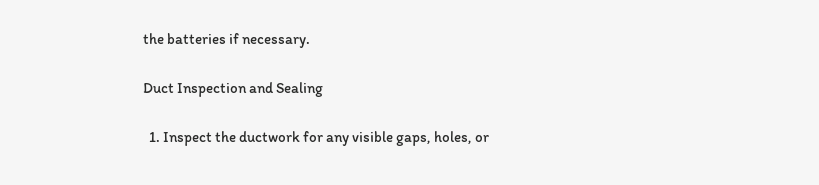the batteries if necessary.

Duct Inspection and Sealing

  1. Inspect the ductwork for any visible gaps, holes, or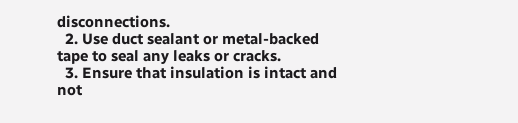disconnections.
  2. Use duct sealant or metal-backed tape to seal any leaks or cracks.
  3. Ensure that insulation is intact and not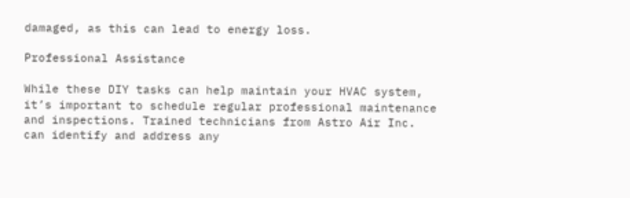damaged, as this can lead to energy loss.

Professional Assistance

While these DIY tasks can help maintain your HVAC system, it’s important to schedule regular professional maintenance and inspections. Trained technicians from Astro Air Inc. can identify and address any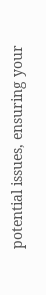potential issues, ensuring your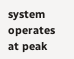system operates at peak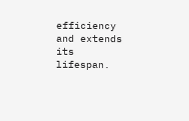efficiency and extends its lifespan.